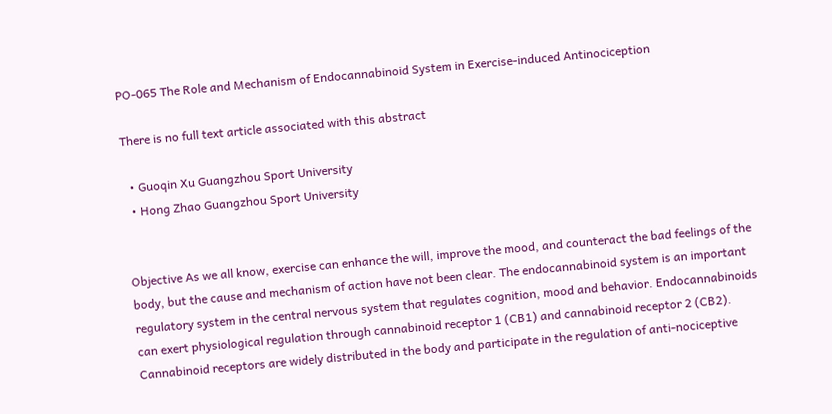PO-065 The Role and Mechanism of Endocannabinoid System in Exercise-induced Antinociception

There is no full text article associated with this abstract

  • Guoqin Xu Guangzhou Sport University
  • Hong Zhao Guangzhou Sport University


Objective As we all know, exercise can enhance the will, improve the mood, and counteract the bad feelings of the body, but the cause and mechanism of action have not been clear. The endocannabinoid system is an important regulatory system in the central nervous system that regulates cognition, mood and behavior. Endocannabinoids can exert physiological regulation through cannabinoid receptor 1 (CB1) and cannabinoid receptor 2 (CB2). Cannabinoid receptors are widely distributed in the body and participate in the regulation of anti-nociceptive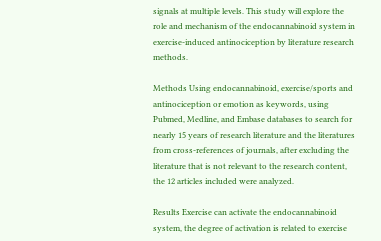signals at multiple levels. This study will explore the role and mechanism of the endocannabinoid system in exercise-induced antinociception by literature research methods.

Methods Using endocannabinoid, exercise/sports and antinociception or emotion as keywords, using Pubmed, Medline, and Embase databases to search for nearly 15 years of research literature and the literatures from cross-references of journals, after excluding the literature that is not relevant to the research content, the 12 articles included were analyzed.

Results Exercise can activate the endocannabinoid system, the degree of activation is related to exercise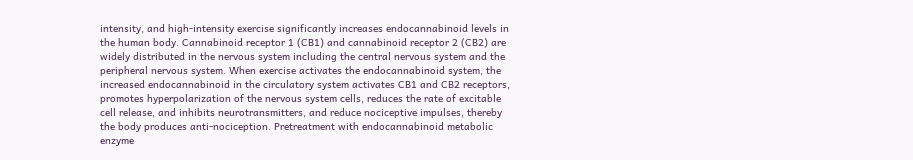intensity, and high-intensity exercise significantly increases endocannabinoid levels in the human body. Cannabinoid receptor 1 (CB1) and cannabinoid receptor 2 (CB2) are widely distributed in the nervous system including the central nervous system and the peripheral nervous system. When exercise activates the endocannabinoid system, the increased endocannabinoid in the circulatory system activates CB1 and CB2 receptors, promotes hyperpolarization of the nervous system cells, reduces the rate of excitable cell release, and inhibits neurotransmitters, and reduce nociceptive impulses, thereby the body produces anti-nociception. Pretreatment with endocannabinoid metabolic enzyme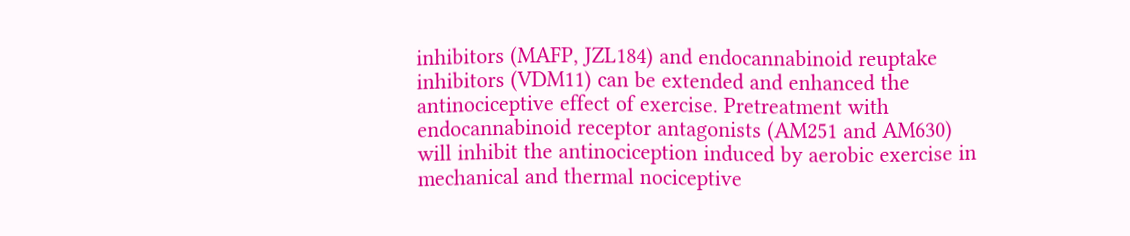inhibitors (MAFP, JZL184) and endocannabinoid reuptake inhibitors (VDM11) can be extended and enhanced the antinociceptive effect of exercise. Pretreatment with endocannabinoid receptor antagonists (AM251 and AM630) will inhibit the antinociception induced by aerobic exercise in mechanical and thermal nociceptive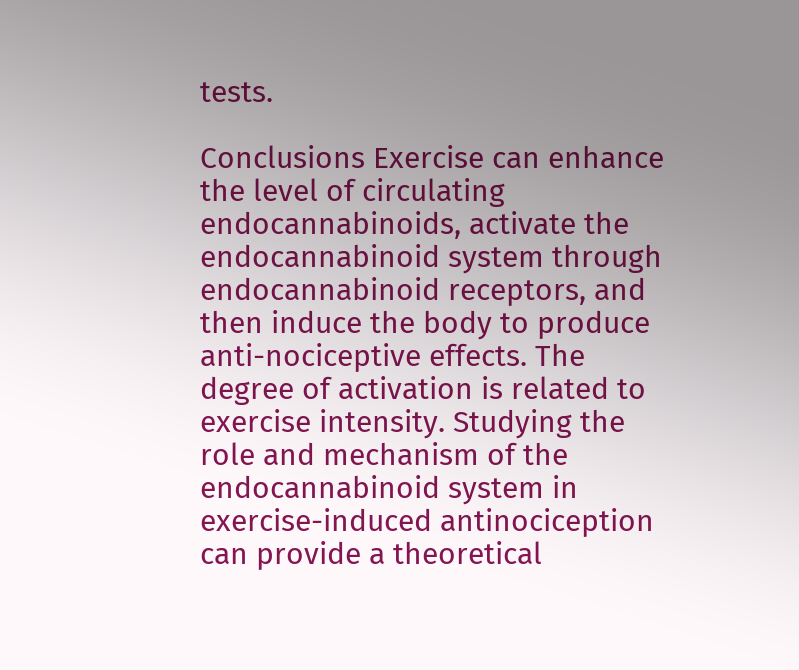tests.

Conclusions Exercise can enhance the level of circulating endocannabinoids, activate the endocannabinoid system through endocannabinoid receptors, and then induce the body to produce anti-nociceptive effects. The degree of activation is related to exercise intensity. Studying the role and mechanism of the endocannabinoid system in exercise-induced antinociception can provide a theoretical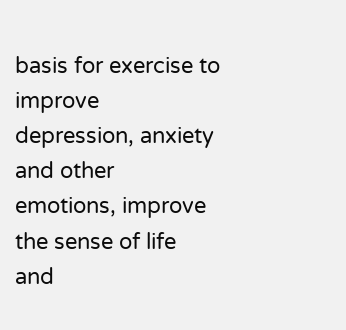basis for exercise to improve depression, anxiety and other emotions, improve the sense of life and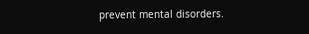prevent mental disorders.